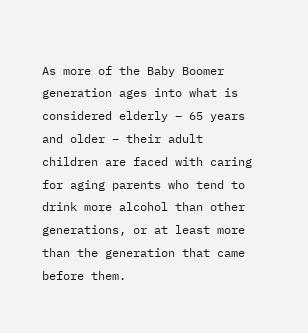As more of the Baby Boomer generation ages into what is considered elderly – 65 years and older – their adult children are faced with caring for aging parents who tend to drink more alcohol than other generations, or at least more than the generation that came before them.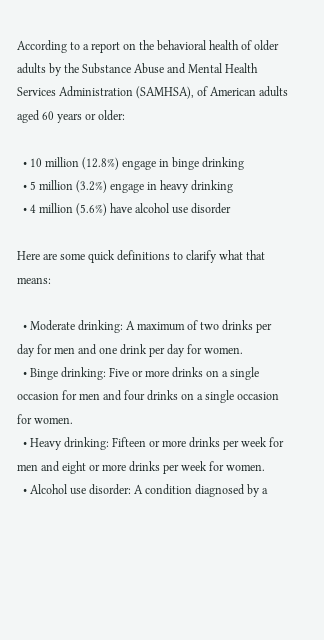According to a report on the behavioral health of older adults by the Substance Abuse and Mental Health Services Administration (SAMHSA), of American adults aged 60 years or older:

  • 10 million (12.8%) engage in binge drinking
  • 5 million (3.2%) engage in heavy drinking
  • 4 million (5.6%) have alcohol use disorder

Here are some quick definitions to clarify what that means:

  • Moderate drinking: A maximum of two drinks per day for men and one drink per day for women.
  • Binge drinking: Five or more drinks on a single occasion for men and four drinks on a single occasion for women.
  • Heavy drinking: Fifteen or more drinks per week for men and eight or more drinks per week for women.
  • Alcohol use disorder: A condition diagnosed by a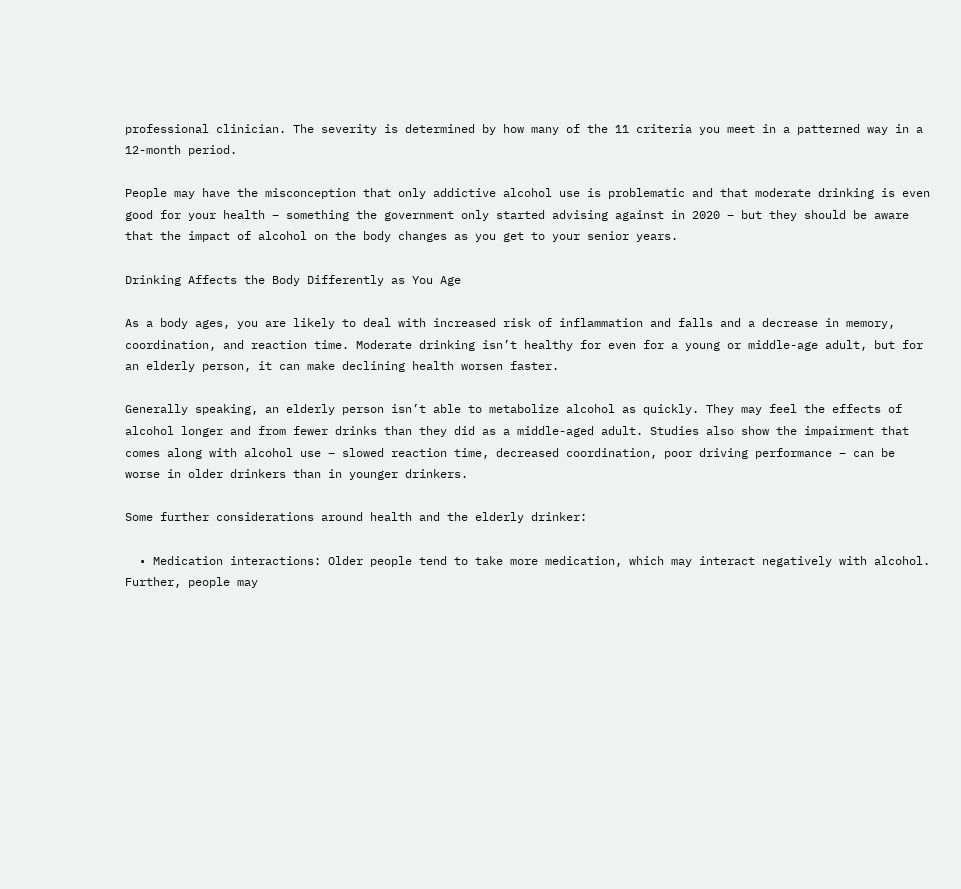professional clinician. The severity is determined by how many of the 11 criteria you meet in a patterned way in a 12-month period.

People may have the misconception that only addictive alcohol use is problematic and that moderate drinking is even good for your health – something the government only started advising against in 2020 – but they should be aware that the impact of alcohol on the body changes as you get to your senior years.

Drinking Affects the Body Differently as You Age

As a body ages, you are likely to deal with increased risk of inflammation and falls and a decrease in memory, coordination, and reaction time. Moderate drinking isn’t healthy for even for a young or middle-age adult, but for an elderly person, it can make declining health worsen faster.

Generally speaking, an elderly person isn’t able to metabolize alcohol as quickly. They may feel the effects of alcohol longer and from fewer drinks than they did as a middle-aged adult. Studies also show the impairment that comes along with alcohol use – slowed reaction time, decreased coordination, poor driving performance – can be worse in older drinkers than in younger drinkers.

Some further considerations around health and the elderly drinker:

  • Medication interactions: Older people tend to take more medication, which may interact negatively with alcohol. Further, people may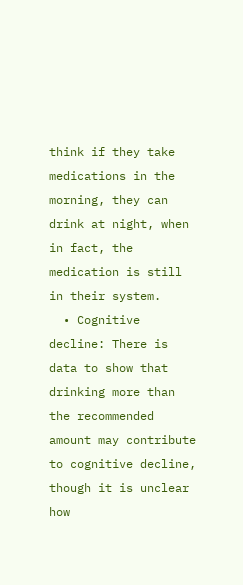think if they take medications in the morning, they can drink at night, when in fact, the medication is still in their system.
  • Cognitive decline: There is data to show that drinking more than the recommended amount may contribute to cognitive decline, though it is unclear how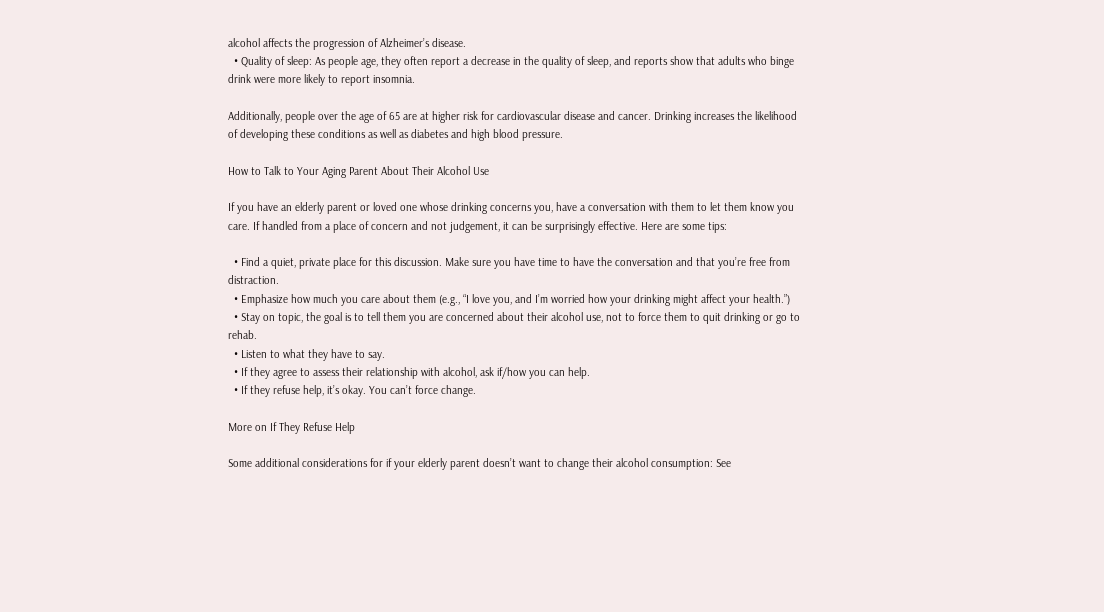alcohol affects the progression of Alzheimer’s disease.
  • Quality of sleep: As people age, they often report a decrease in the quality of sleep, and reports show that adults who binge drink were more likely to report insomnia.

Additionally, people over the age of 65 are at higher risk for cardiovascular disease and cancer. Drinking increases the likelihood of developing these conditions as well as diabetes and high blood pressure.

How to Talk to Your Aging Parent About Their Alcohol Use

If you have an elderly parent or loved one whose drinking concerns you, have a conversation with them to let them know you care. If handled from a place of concern and not judgement, it can be surprisingly effective. Here are some tips:

  • Find a quiet, private place for this discussion. Make sure you have time to have the conversation and that you’re free from distraction.
  • Emphasize how much you care about them (e.g., “I love you, and I’m worried how your drinking might affect your health.”)
  • Stay on topic, the goal is to tell them you are concerned about their alcohol use, not to force them to quit drinking or go to rehab.
  • Listen to what they have to say.
  • If they agree to assess their relationship with alcohol, ask if/how you can help.
  • If they refuse help, it’s okay. You can’t force change.

More on If They Refuse Help

Some additional considerations for if your elderly parent doesn’t want to change their alcohol consumption: See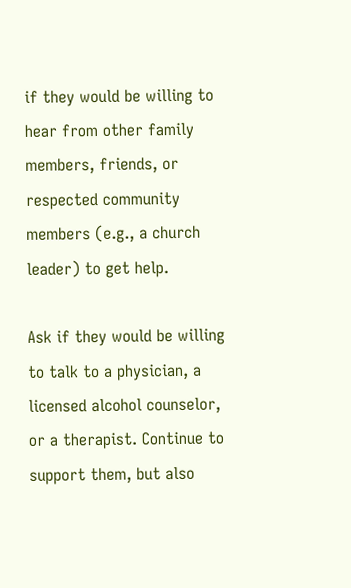if they would be willing to hear from other family members, friends, or respected community members (e.g., a church leader) to get help.

Ask if they would be willing to talk to a physician, a licensed alcohol counselor, or a therapist. Continue to support them, but also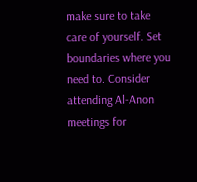make sure to take care of yourself. Set boundaries where you need to. Consider attending Al-Anon meetings for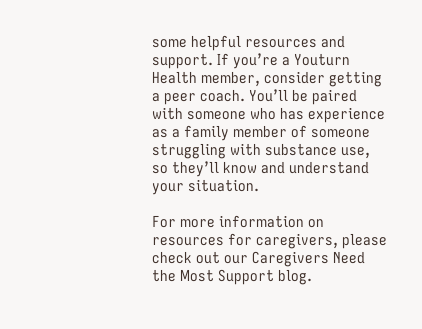some helpful resources and support. If you’re a Youturn Health member, consider getting a peer coach. You’ll be paired with someone who has experience as a family member of someone struggling with substance use, so they’ll know and understand your situation.

For more information on resources for caregivers, please check out our Caregivers Need the Most Support blog.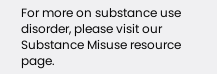For more on substance use disorder, please visit our Substance Misuse resource page.